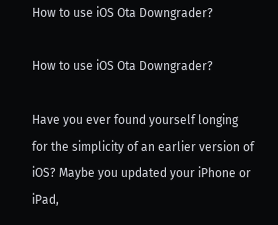How to use iOS Ota Downgrader?

How to use iOS Ota Downgrader?

Have you ever found yourself longing for the simplicity of an earlier version of iOS? Maybe you updated your iPhone or iPad,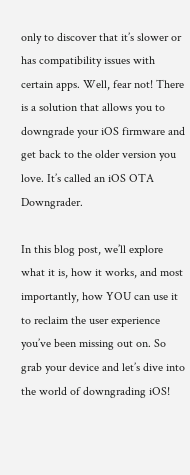only to discover that it’s slower or has compatibility issues with certain apps. Well, fear not! There is a solution that allows you to downgrade your iOS firmware and get back to the older version you love. It’s called an iOS OTA Downgrader.

In this blog post, we’ll explore what it is, how it works, and most importantly, how YOU can use it to reclaim the user experience you’ve been missing out on. So grab your device and let’s dive into the world of downgrading iOS!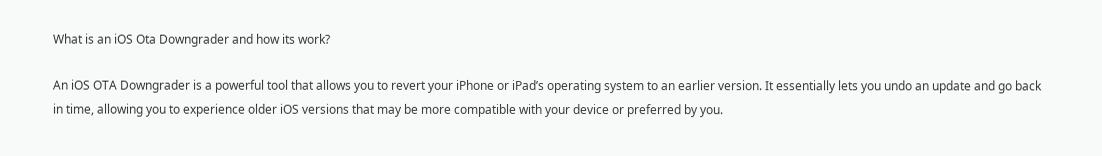What is an iOS Ota Downgrader and how its work?

An iOS OTA Downgrader is a powerful tool that allows you to revert your iPhone or iPad’s operating system to an earlier version. It essentially lets you undo an update and go back in time, allowing you to experience older iOS versions that may be more compatible with your device or preferred by you.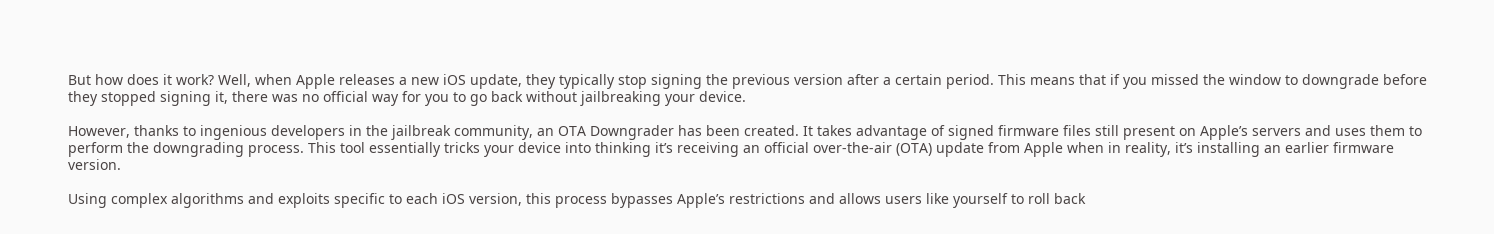But how does it work? Well, when Apple releases a new iOS update, they typically stop signing the previous version after a certain period. This means that if you missed the window to downgrade before they stopped signing it, there was no official way for you to go back without jailbreaking your device.

However, thanks to ingenious developers in the jailbreak community, an OTA Downgrader has been created. It takes advantage of signed firmware files still present on Apple’s servers and uses them to perform the downgrading process. This tool essentially tricks your device into thinking it’s receiving an official over-the-air (OTA) update from Apple when in reality, it’s installing an earlier firmware version.

Using complex algorithms and exploits specific to each iOS version, this process bypasses Apple’s restrictions and allows users like yourself to roll back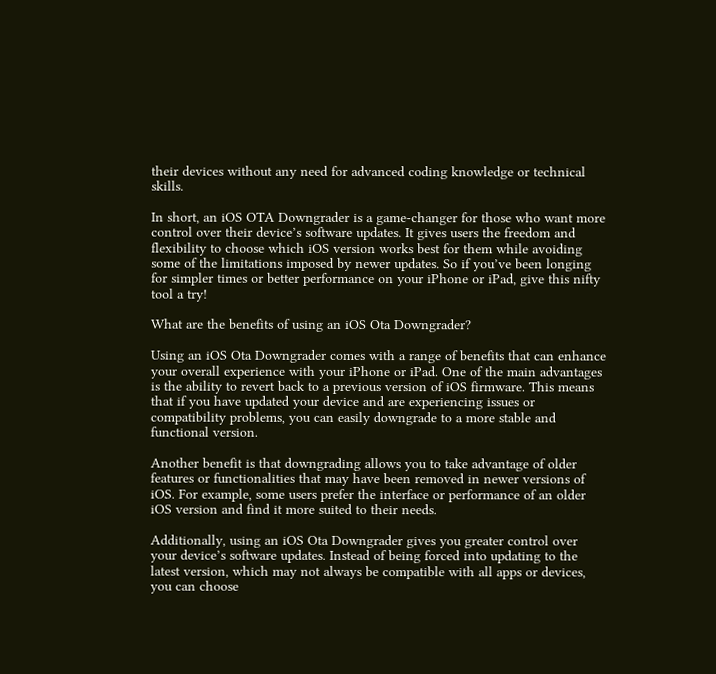their devices without any need for advanced coding knowledge or technical skills.

In short, an iOS OTA Downgrader is a game-changer for those who want more control over their device’s software updates. It gives users the freedom and flexibility to choose which iOS version works best for them while avoiding some of the limitations imposed by newer updates. So if you’ve been longing for simpler times or better performance on your iPhone or iPad, give this nifty tool a try!

What are the benefits of using an iOS Ota Downgrader?

Using an iOS Ota Downgrader comes with a range of benefits that can enhance your overall experience with your iPhone or iPad. One of the main advantages is the ability to revert back to a previous version of iOS firmware. This means that if you have updated your device and are experiencing issues or compatibility problems, you can easily downgrade to a more stable and functional version.

Another benefit is that downgrading allows you to take advantage of older features or functionalities that may have been removed in newer versions of iOS. For example, some users prefer the interface or performance of an older iOS version and find it more suited to their needs.

Additionally, using an iOS Ota Downgrader gives you greater control over your device’s software updates. Instead of being forced into updating to the latest version, which may not always be compatible with all apps or devices, you can choose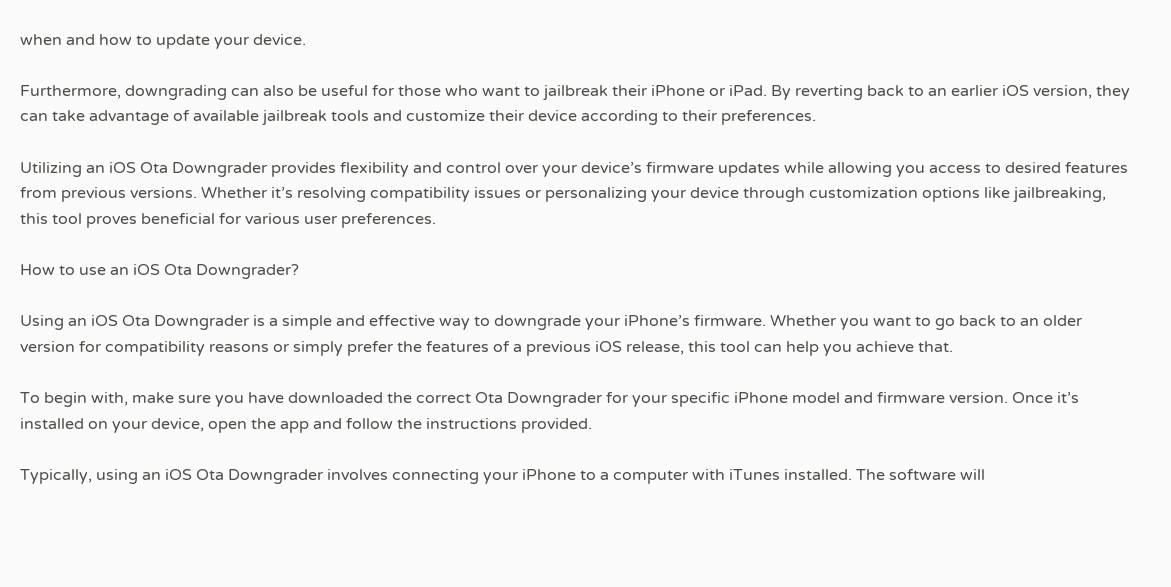when and how to update your device.

Furthermore, downgrading can also be useful for those who want to jailbreak their iPhone or iPad. By reverting back to an earlier iOS version, they can take advantage of available jailbreak tools and customize their device according to their preferences.

Utilizing an iOS Ota Downgrader provides flexibility and control over your device’s firmware updates while allowing you access to desired features from previous versions. Whether it’s resolving compatibility issues or personalizing your device through customization options like jailbreaking, this tool proves beneficial for various user preferences.

How to use an iOS Ota Downgrader?

Using an iOS Ota Downgrader is a simple and effective way to downgrade your iPhone’s firmware. Whether you want to go back to an older version for compatibility reasons or simply prefer the features of a previous iOS release, this tool can help you achieve that.

To begin with, make sure you have downloaded the correct Ota Downgrader for your specific iPhone model and firmware version. Once it’s installed on your device, open the app and follow the instructions provided.

Typically, using an iOS Ota Downgrader involves connecting your iPhone to a computer with iTunes installed. The software will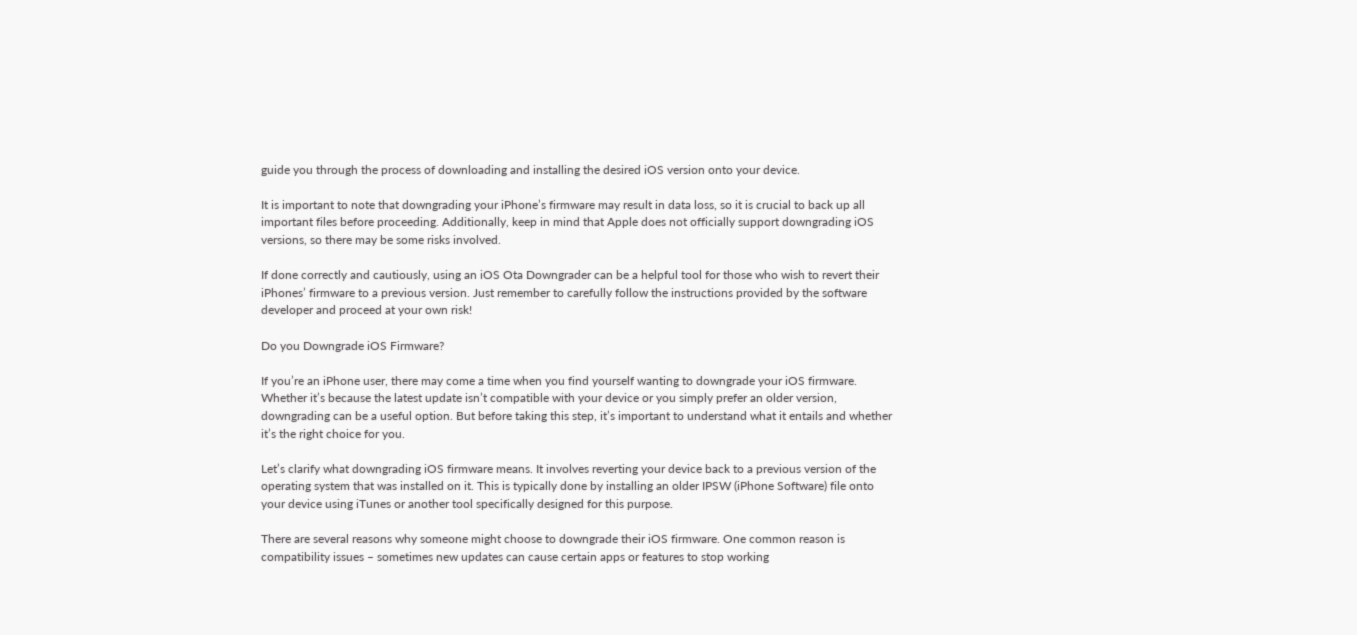guide you through the process of downloading and installing the desired iOS version onto your device.

It is important to note that downgrading your iPhone’s firmware may result in data loss, so it is crucial to back up all important files before proceeding. Additionally, keep in mind that Apple does not officially support downgrading iOS versions, so there may be some risks involved.

If done correctly and cautiously, using an iOS Ota Downgrader can be a helpful tool for those who wish to revert their iPhones’ firmware to a previous version. Just remember to carefully follow the instructions provided by the software developer and proceed at your own risk!

Do you Downgrade iOS Firmware?

If you’re an iPhone user, there may come a time when you find yourself wanting to downgrade your iOS firmware. Whether it’s because the latest update isn’t compatible with your device or you simply prefer an older version, downgrading can be a useful option. But before taking this step, it’s important to understand what it entails and whether it’s the right choice for you.

Let’s clarify what downgrading iOS firmware means. It involves reverting your device back to a previous version of the operating system that was installed on it. This is typically done by installing an older IPSW (iPhone Software) file onto your device using iTunes or another tool specifically designed for this purpose.

There are several reasons why someone might choose to downgrade their iOS firmware. One common reason is compatibility issues – sometimes new updates can cause certain apps or features to stop working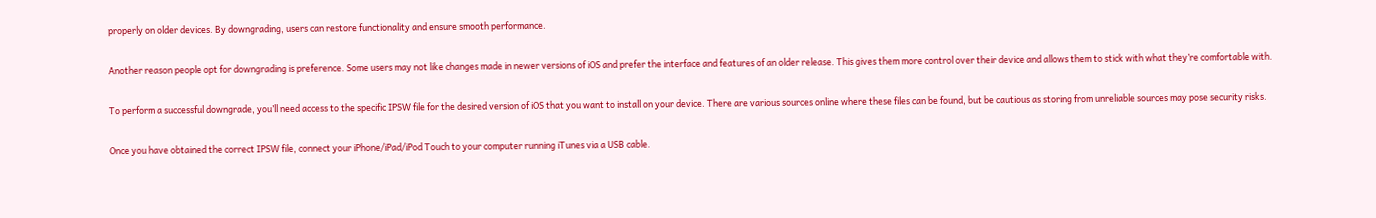properly on older devices. By downgrading, users can restore functionality and ensure smooth performance.

Another reason people opt for downgrading is preference. Some users may not like changes made in newer versions of iOS and prefer the interface and features of an older release. This gives them more control over their device and allows them to stick with what they’re comfortable with.

To perform a successful downgrade, you’ll need access to the specific IPSW file for the desired version of iOS that you want to install on your device. There are various sources online where these files can be found, but be cautious as storing from unreliable sources may pose security risks.

Once you have obtained the correct IPSW file, connect your iPhone/iPad/iPod Touch to your computer running iTunes via a USB cable.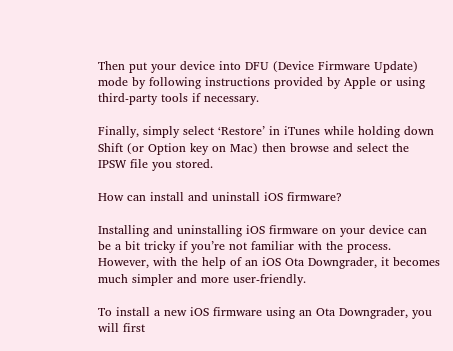Then put your device into DFU (Device Firmware Update) mode by following instructions provided by Apple or using third-party tools if necessary.

Finally, simply select ‘Restore’ in iTunes while holding down Shift (or Option key on Mac) then browse and select the IPSW file you stored.

How can install and uninstall iOS firmware?

Installing and uninstalling iOS firmware on your device can be a bit tricky if you’re not familiar with the process. However, with the help of an iOS Ota Downgrader, it becomes much simpler and more user-friendly.

To install a new iOS firmware using an Ota Downgrader, you will first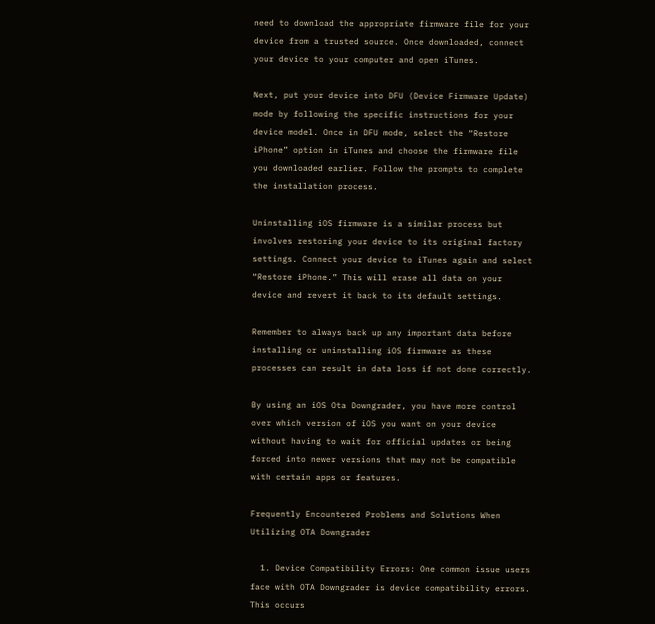need to download the appropriate firmware file for your device from a trusted source. Once downloaded, connect your device to your computer and open iTunes.

Next, put your device into DFU (Device Firmware Update) mode by following the specific instructions for your device model. Once in DFU mode, select the “Restore iPhone” option in iTunes and choose the firmware file you downloaded earlier. Follow the prompts to complete the installation process.

Uninstalling iOS firmware is a similar process but involves restoring your device to its original factory settings. Connect your device to iTunes again and select “Restore iPhone.” This will erase all data on your device and revert it back to its default settings.

Remember to always back up any important data before installing or uninstalling iOS firmware as these processes can result in data loss if not done correctly.

By using an iOS Ota Downgrader, you have more control over which version of iOS you want on your device without having to wait for official updates or being forced into newer versions that may not be compatible with certain apps or features.

Frequently Encountered Problems and Solutions When Utilizing OTA Downgrader

  1. Device Compatibility Errors: One common issue users face with OTA Downgrader is device compatibility errors. This occurs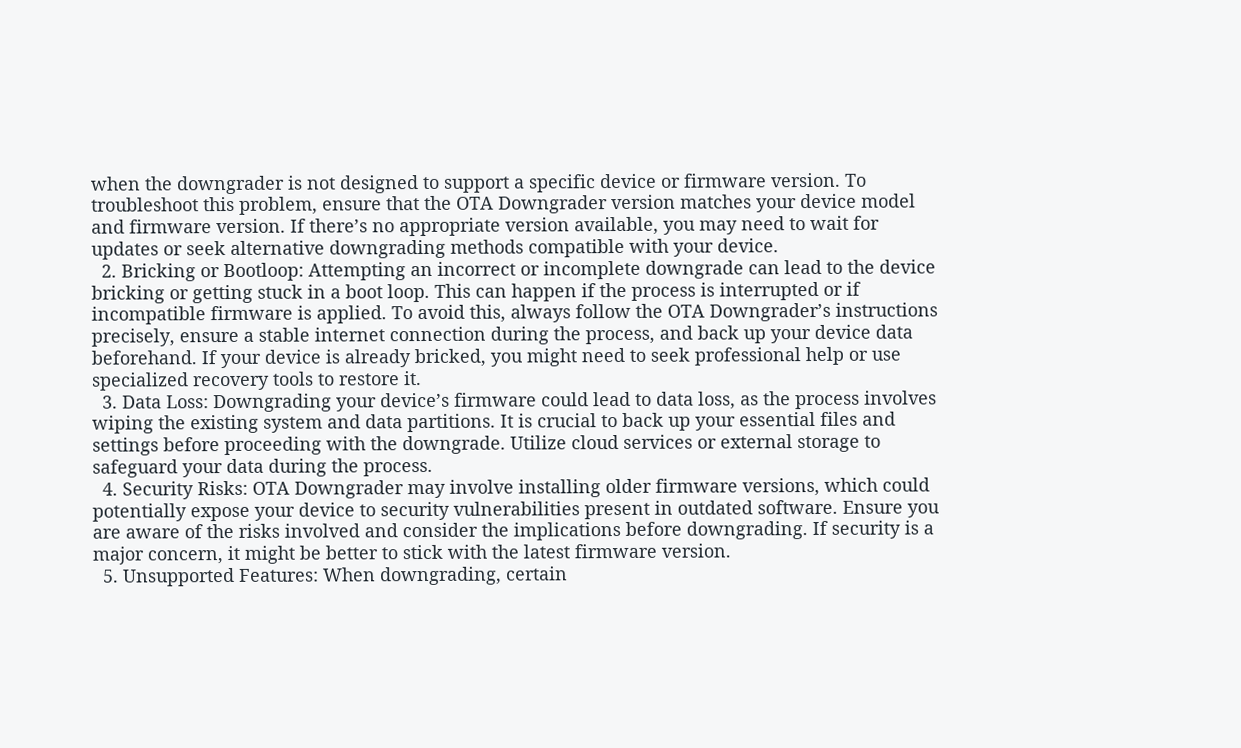when the downgrader is not designed to support a specific device or firmware version. To troubleshoot this problem, ensure that the OTA Downgrader version matches your device model and firmware version. If there’s no appropriate version available, you may need to wait for updates or seek alternative downgrading methods compatible with your device.
  2. Bricking or Bootloop: Attempting an incorrect or incomplete downgrade can lead to the device bricking or getting stuck in a boot loop. This can happen if the process is interrupted or if incompatible firmware is applied. To avoid this, always follow the OTA Downgrader’s instructions precisely, ensure a stable internet connection during the process, and back up your device data beforehand. If your device is already bricked, you might need to seek professional help or use specialized recovery tools to restore it.
  3. Data Loss: Downgrading your device’s firmware could lead to data loss, as the process involves wiping the existing system and data partitions. It is crucial to back up your essential files and settings before proceeding with the downgrade. Utilize cloud services or external storage to safeguard your data during the process.
  4. Security Risks: OTA Downgrader may involve installing older firmware versions, which could potentially expose your device to security vulnerabilities present in outdated software. Ensure you are aware of the risks involved and consider the implications before downgrading. If security is a major concern, it might be better to stick with the latest firmware version.
  5. Unsupported Features: When downgrading, certain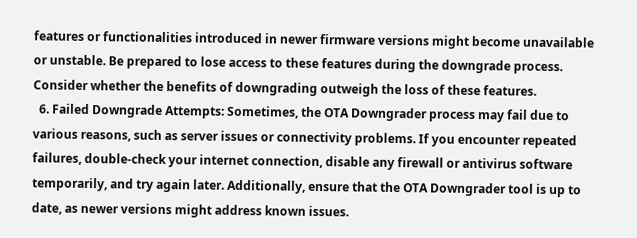features or functionalities introduced in newer firmware versions might become unavailable or unstable. Be prepared to lose access to these features during the downgrade process. Consider whether the benefits of downgrading outweigh the loss of these features.
  6. Failed Downgrade Attempts: Sometimes, the OTA Downgrader process may fail due to various reasons, such as server issues or connectivity problems. If you encounter repeated failures, double-check your internet connection, disable any firewall or antivirus software temporarily, and try again later. Additionally, ensure that the OTA Downgrader tool is up to date, as newer versions might address known issues.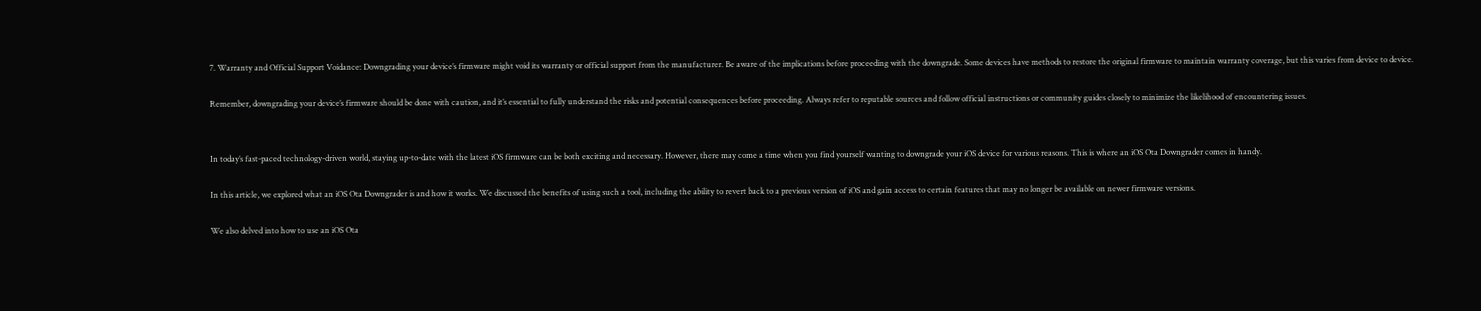7. Warranty and Official Support Voidance: Downgrading your device’s firmware might void its warranty or official support from the manufacturer. Be aware of the implications before proceeding with the downgrade. Some devices have methods to restore the original firmware to maintain warranty coverage, but this varies from device to device.

Remember, downgrading your device’s firmware should be done with caution, and it’s essential to fully understand the risks and potential consequences before proceeding. Always refer to reputable sources and follow official instructions or community guides closely to minimize the likelihood of encountering issues.


In today’s fast-paced technology-driven world, staying up-to-date with the latest iOS firmware can be both exciting and necessary. However, there may come a time when you find yourself wanting to downgrade your iOS device for various reasons. This is where an iOS Ota Downgrader comes in handy.

In this article, we explored what an iOS Ota Downgrader is and how it works. We discussed the benefits of using such a tool, including the ability to revert back to a previous version of iOS and gain access to certain features that may no longer be available on newer firmware versions.

We also delved into how to use an iOS Ota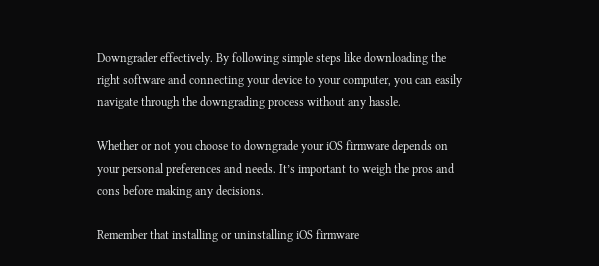Downgrader effectively. By following simple steps like downloading the right software and connecting your device to your computer, you can easily navigate through the downgrading process without any hassle.

Whether or not you choose to downgrade your iOS firmware depends on your personal preferences and needs. It’s important to weigh the pros and cons before making any decisions.

Remember that installing or uninstalling iOS firmware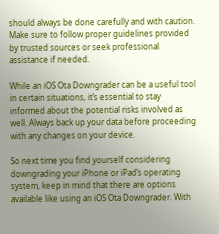should always be done carefully and with caution. Make sure to follow proper guidelines provided by trusted sources or seek professional assistance if needed.

While an iOS Ota Downgrader can be a useful tool in certain situations, it’s essential to stay informed about the potential risks involved as well. Always back up your data before proceeding with any changes on your device.

So next time you find yourself considering downgrading your iPhone or iPad’s operating system, keep in mind that there are options available like using an iOS Ota Downgrader. With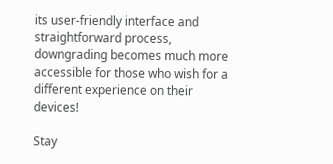its user-friendly interface and straightforward process, downgrading becomes much more accessible for those who wish for a different experience on their devices!

Stay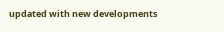updated with new developments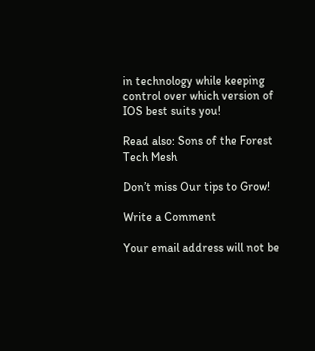in technology while keeping control over which version of IOS best suits you!

Read also: Sons of the Forest Tech Mesh

Don’t miss Our tips to Grow!

Write a Comment

Your email address will not be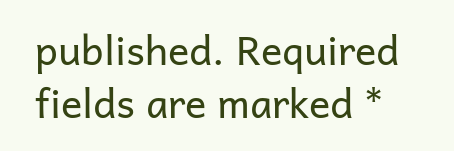published. Required fields are marked *